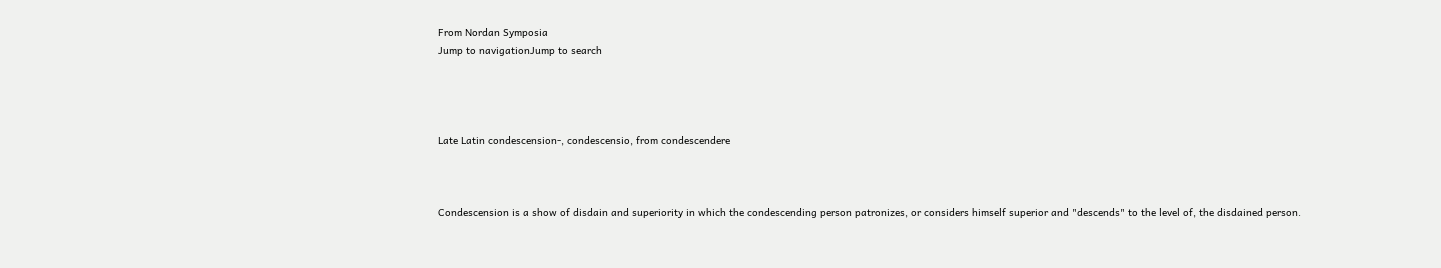From Nordan Symposia
Jump to navigationJump to search




Late Latin condescension-, condescensio, from condescendere



Condescension is a show of disdain and superiority in which the condescending person patronizes, or considers himself superior and "descends" to the level of, the disdained person.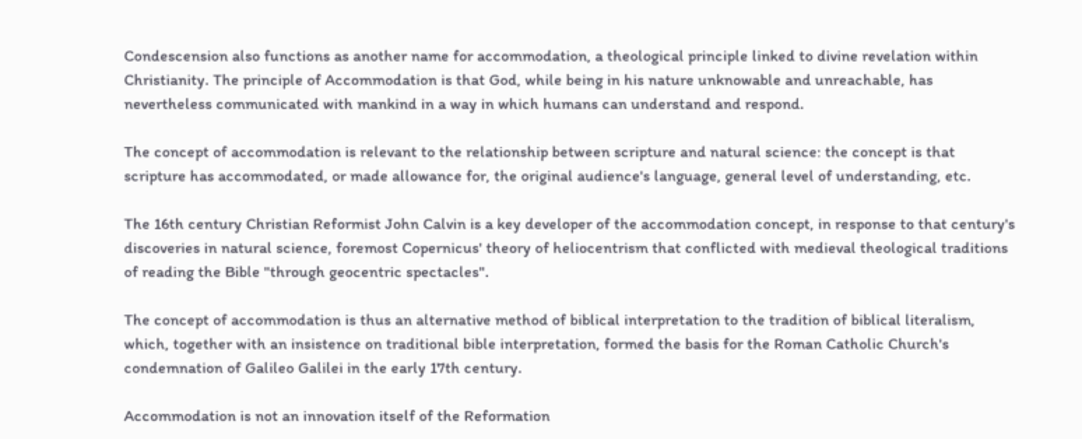Condescension also functions as another name for accommodation, a theological principle linked to divine revelation within Christianity. The principle of Accommodation is that God, while being in his nature unknowable and unreachable, has nevertheless communicated with mankind in a way in which humans can understand and respond.

The concept of accommodation is relevant to the relationship between scripture and natural science: the concept is that scripture has accommodated, or made allowance for, the original audience's language, general level of understanding, etc.

The 16th century Christian Reformist John Calvin is a key developer of the accommodation concept, in response to that century's discoveries in natural science, foremost Copernicus' theory of heliocentrism that conflicted with medieval theological traditions of reading the Bible "through geocentric spectacles".

The concept of accommodation is thus an alternative method of biblical interpretation to the tradition of biblical literalism, which, together with an insistence on traditional bible interpretation, formed the basis for the Roman Catholic Church's condemnation of Galileo Galilei in the early 17th century.

Accommodation is not an innovation itself of the Reformation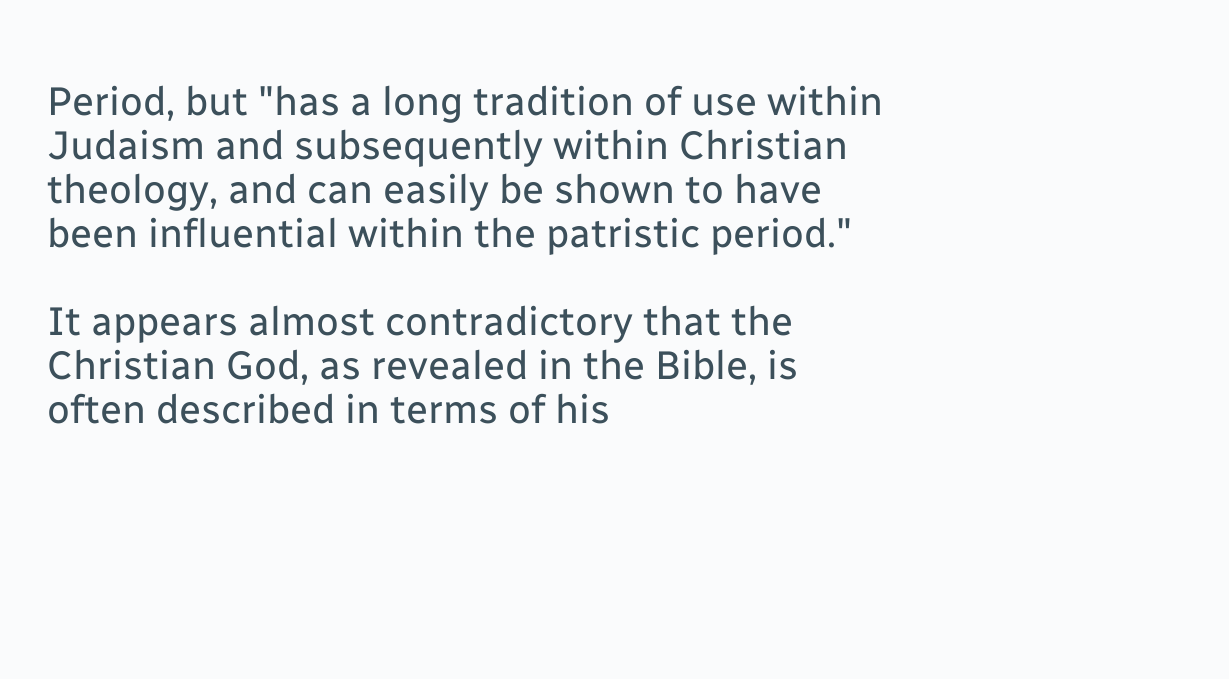Period, but "has a long tradition of use within Judaism and subsequently within Christian theology, and can easily be shown to have been influential within the patristic period."

It appears almost contradictory that the Christian God, as revealed in the Bible, is often described in terms of his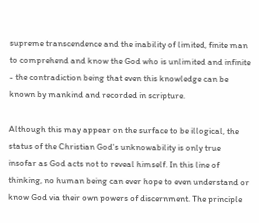supreme transcendence and the inability of limited, finite man to comprehend and know the God who is unlimited and infinite - the contradiction being that even this knowledge can be known by mankind and recorded in scripture.

Although this may appear on the surface to be illogical, the status of the Christian God's unknowability is only true insofar as God acts not to reveal himself. In this line of thinking, no human being can ever hope to even understand or know God via their own powers of discernment. The principle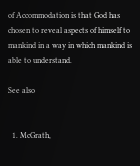of Accommodation is that God has chosen to reveal aspects of himself to mankind in a way in which mankind is able to understand.

See also


  1. McGrath,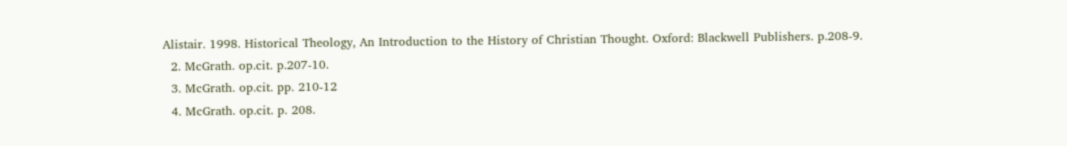Alistair. 1998. Historical Theology, An Introduction to the History of Christian Thought. Oxford: Blackwell Publishers. p.208-9.
  2. McGrath. op.cit. p.207-10.
  3. McGrath. op.cit. pp. 210-12
  4. McGrath. op.cit. p. 208.